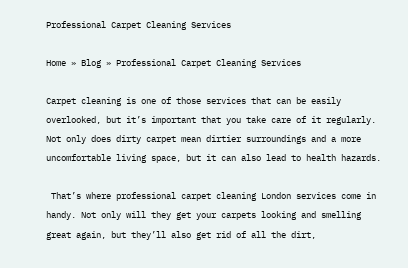Professional Carpet Cleaning Services

Home » Blog » Professional Carpet Cleaning Services

Carpet cleaning is one of those services that can be easily overlooked, but it’s important that you take care of it regularly. Not only does dirty carpet mean dirtier surroundings and a more uncomfortable living space, but it can also lead to health hazards.

 That’s where professional carpet cleaning London services come in handy. Not only will they get your carpets looking and smelling great again, but they’ll also get rid of all the dirt,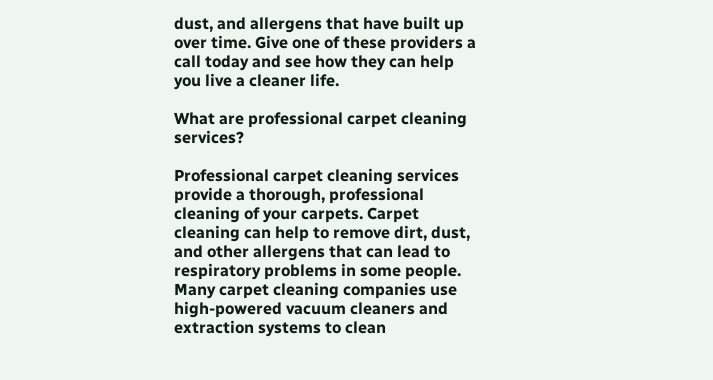dust, and allergens that have built up over time. Give one of these providers a call today and see how they can help you live a cleaner life.

What are professional carpet cleaning services?

Professional carpet cleaning services provide a thorough, professional cleaning of your carpets. Carpet cleaning can help to remove dirt, dust, and other allergens that can lead to respiratory problems in some people. Many carpet cleaning companies use high-powered vacuum cleaners and extraction systems to clean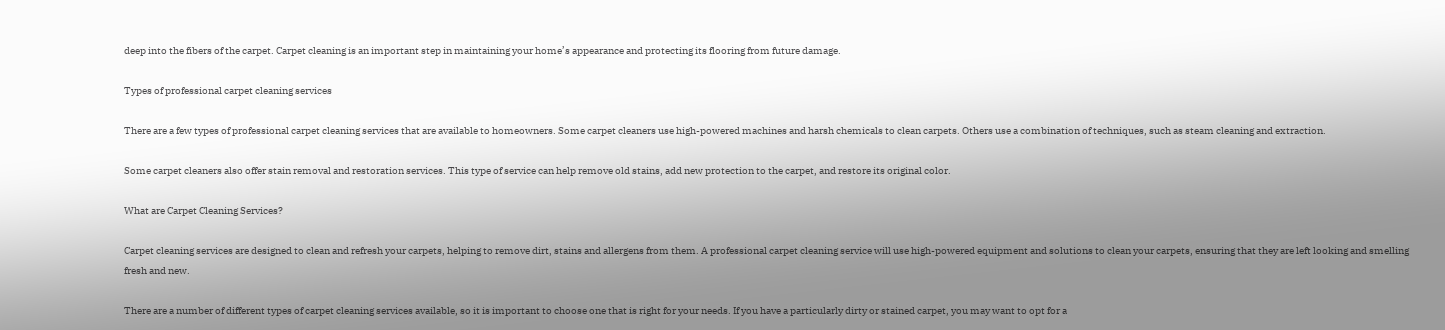deep into the fibers of the carpet. Carpet cleaning is an important step in maintaining your home’s appearance and protecting its flooring from future damage.

Types of professional carpet cleaning services

There are a few types of professional carpet cleaning services that are available to homeowners. Some carpet cleaners use high-powered machines and harsh chemicals to clean carpets. Others use a combination of techniques, such as steam cleaning and extraction.

Some carpet cleaners also offer stain removal and restoration services. This type of service can help remove old stains, add new protection to the carpet, and restore its original color.

What are Carpet Cleaning Services?

Carpet cleaning services are designed to clean and refresh your carpets, helping to remove dirt, stains and allergens from them. A professional carpet cleaning service will use high-powered equipment and solutions to clean your carpets, ensuring that they are left looking and smelling fresh and new.

There are a number of different types of carpet cleaning services available, so it is important to choose one that is right for your needs. If you have a particularly dirty or stained carpet, you may want to opt for a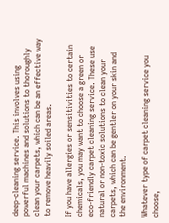deep-cleaning service. This involves using powerful machines and solutions to thoroughly clean your carpets, which can be an effective way to remove heavily soiled areas.

If you have allergies or sensitivities to certain chemicals, you may want to choose a green or eco-friendly carpet cleaning service. These use natural or non-toxic solutions to clean your carpets, which can be gentler on your skin and the environment.

Whatever type of carpet cleaning service you choose,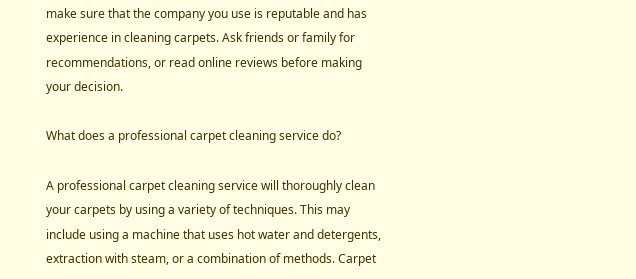make sure that the company you use is reputable and has experience in cleaning carpets. Ask friends or family for recommendations, or read online reviews before making your decision.

What does a professional carpet cleaning service do?

A professional carpet cleaning service will thoroughly clean your carpets by using a variety of techniques. This may include using a machine that uses hot water and detergents, extraction with steam, or a combination of methods. Carpet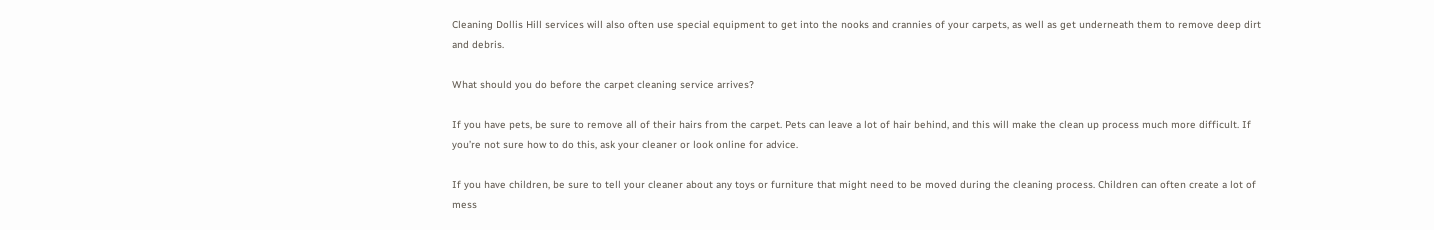Cleaning Dollis Hill services will also often use special equipment to get into the nooks and crannies of your carpets, as well as get underneath them to remove deep dirt and debris.

What should you do before the carpet cleaning service arrives?

If you have pets, be sure to remove all of their hairs from the carpet. Pets can leave a lot of hair behind, and this will make the clean up process much more difficult. If you’re not sure how to do this, ask your cleaner or look online for advice.

If you have children, be sure to tell your cleaner about any toys or furniture that might need to be moved during the cleaning process. Children can often create a lot of mess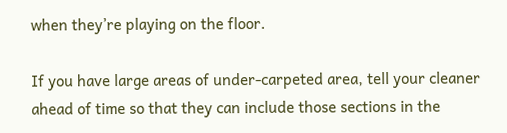when they’re playing on the floor.

If you have large areas of under-carpeted area, tell your cleaner ahead of time so that they can include those sections in the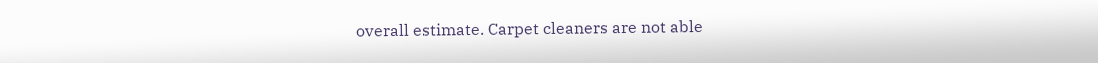overall estimate. Carpet cleaners are not able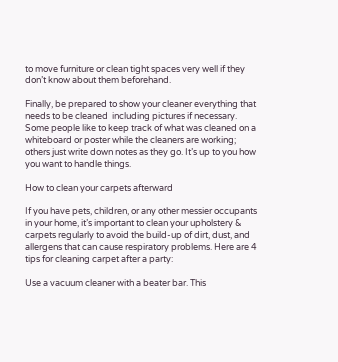to move furniture or clean tight spaces very well if they don’t know about them beforehand.

Finally, be prepared to show your cleaner everything that needs to be cleaned  including pictures if necessary. Some people like to keep track of what was cleaned on a whiteboard or poster while the cleaners are working; others just write down notes as they go. It’s up to you how you want to handle things.

How to clean your carpets afterward

If you have pets, children, or any other messier occupants in your home, it’s important to clean your upholstery & carpets regularly to avoid the build-up of dirt, dust, and allergens that can cause respiratory problems. Here are 4 tips for cleaning carpet after a party:

Use a vacuum cleaner with a beater bar. This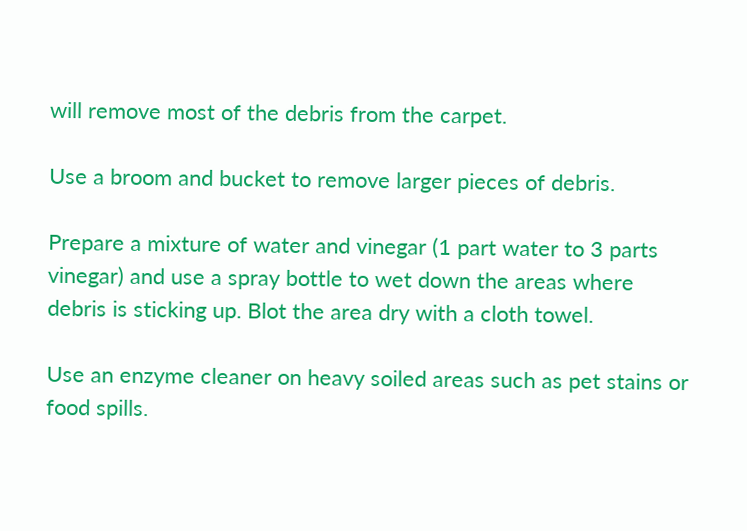will remove most of the debris from the carpet.

Use a broom and bucket to remove larger pieces of debris.

Prepare a mixture of water and vinegar (1 part water to 3 parts vinegar) and use a spray bottle to wet down the areas where debris is sticking up. Blot the area dry with a cloth towel.

Use an enzyme cleaner on heavy soiled areas such as pet stains or food spills.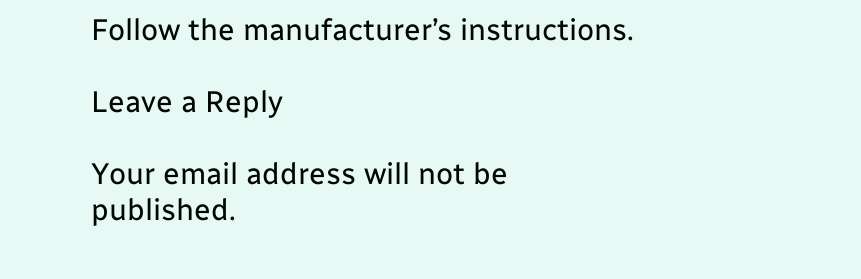Follow the manufacturer’s instructions.

Leave a Reply

Your email address will not be published.